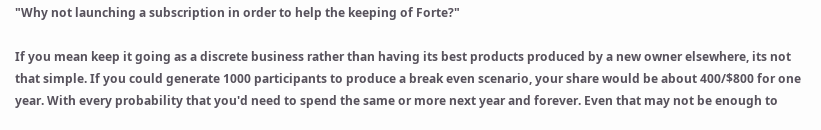"Why not launching a subscription in order to help the keeping of Forte?"

If you mean keep it going as a discrete business rather than having its best products produced by a new owner elsewhere, its not that simple. If you could generate 1000 participants to produce a break even scenario, your share would be about 400/$800 for one year. With every probability that you'd need to spend the same or more next year and forever. Even that may not be enough to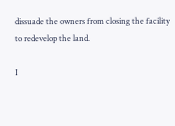dissuade the owners from closing the facility to redevelop the land.

I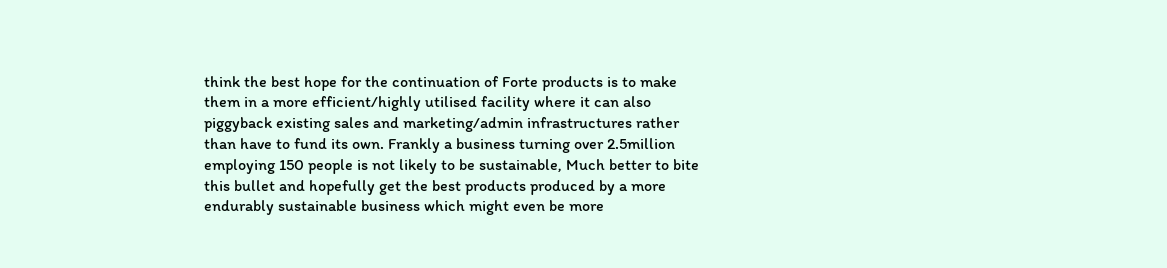think the best hope for the continuation of Forte products is to make them in a more efficient/highly utilised facility where it can also piggyback existing sales and marketing/admin infrastructures rather than have to fund its own. Frankly a business turning over 2.5million employing 150 people is not likely to be sustainable, Much better to bite this bullet and hopefully get the best products produced by a more endurably sustainable business which might even be more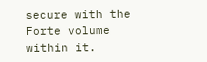secure with the Forte volume within it.